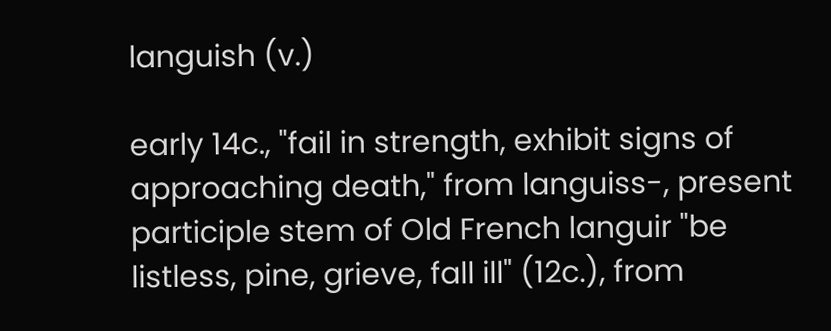languish (v.)

early 14c., "fail in strength, exhibit signs of approaching death," from languiss-, present participle stem of Old French languir "be listless, pine, grieve, fall ill" (12c.), from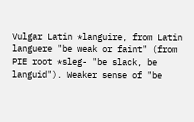Vulgar Latin *languire, from Latin languere "be weak or faint" (from PIE root *sleg- "be slack, be languid"). Weaker sense of "be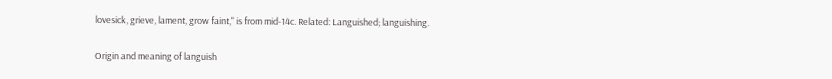lovesick, grieve, lament, grow faint," is from mid-14c. Related: Languished; languishing.

Origin and meaning of languish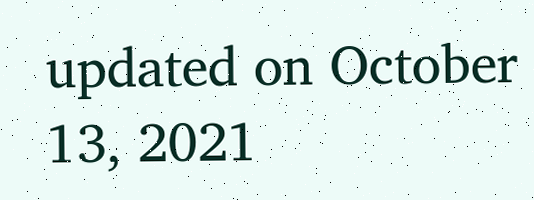updated on October 13, 2021